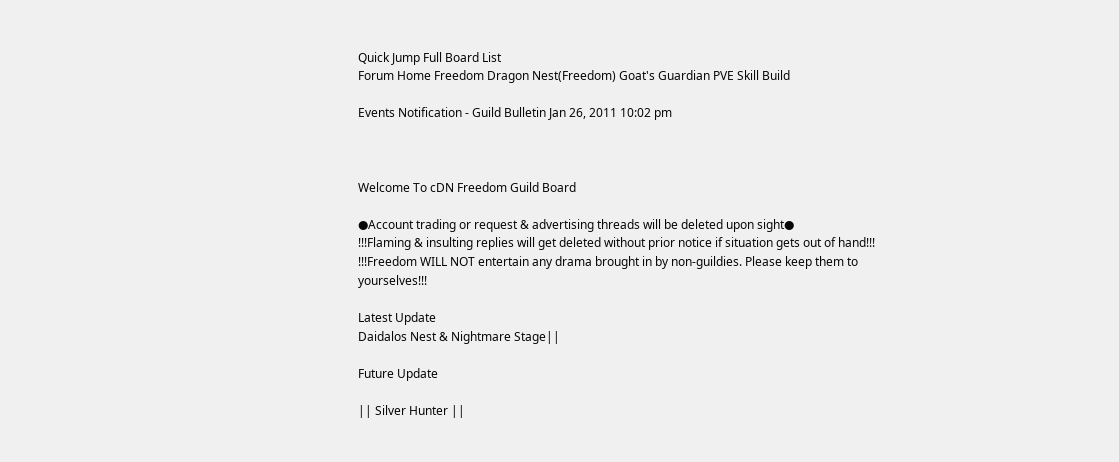Quick Jump Full Board List
Forum Home Freedom Dragon Nest(Freedom) Goat's Guardian PVE Skill Build

Events Notification - Guild Bulletin Jan 26, 2011 10:02 pm



Welcome To cDN Freedom Guild Board

●Account trading or request & advertising threads will be deleted upon sight●
!!!Flaming & insulting replies will get deleted without prior notice if situation gets out of hand!!!
!!!Freedom WILL NOT entertain any drama brought in by non-guildies. Please keep them to yourselves!!!

Latest Update
Daidalos Nest & Nightmare Stage||

Future Update

|| Silver Hunter ||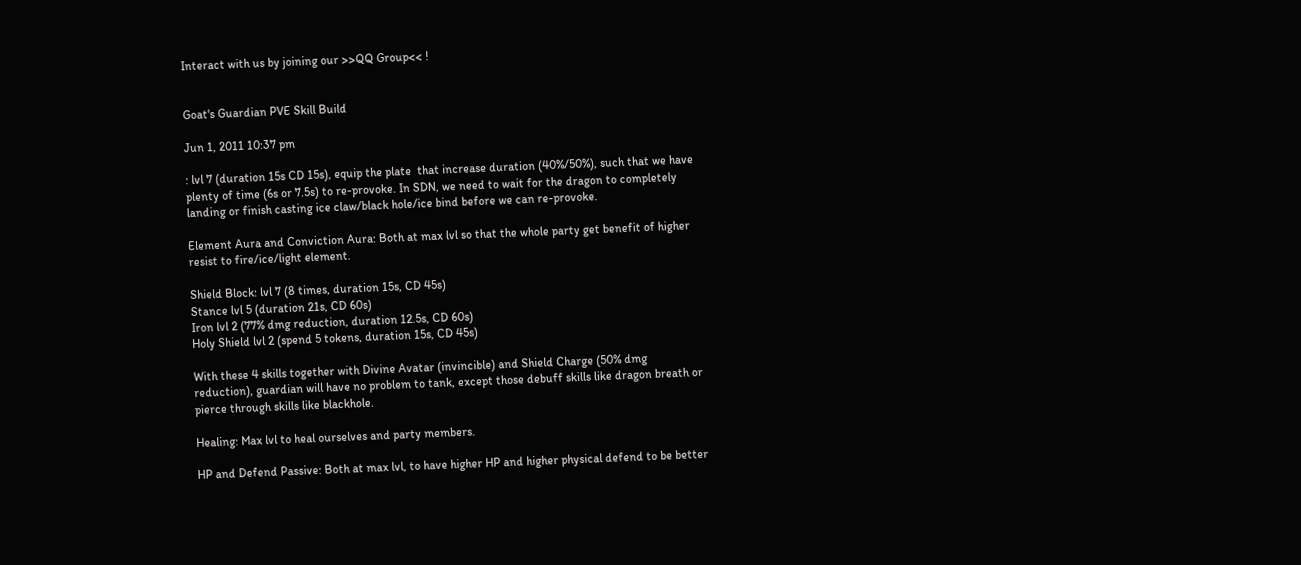Interact with us by joining our >>QQ Group<< !


Goat's Guardian PVE Skill Build

Jun 1, 2011 10:37 pm

: lvl 7 (duration 15s CD 15s), equip the plate  that increase duration (40%/50%), such that we have plenty of time (6s or 7.5s) to re-provoke. In SDN, we need to wait for the dragon to completely landing or finish casting ice claw/black hole/ice bind before we can re-provoke.

Element Aura and Conviction Aura: Both at max lvl so that the whole party get benefit of higher resist to fire/ice/light element.

Shield Block: lvl 7 (8 times, duration 15s, CD 45s)
Stance lvl 5 (duration 21s, CD 60s)
Iron lvl 2 (77% dmg reduction, duration 12.5s, CD 60s)
Holy Shield lvl 2 (spend 5 tokens, duration 15s, CD 45s)

With these 4 skills together with Divine Avatar (invincible) and Shield Charge (50% dmg reduction), guardian will have no problem to tank, except those debuff skills like dragon breath or pierce through skills like blackhole.

Healing: Max lvl to heal ourselves and party members.

HP and Defend Passive: Both at max lvl, to have higher HP and higher physical defend to be better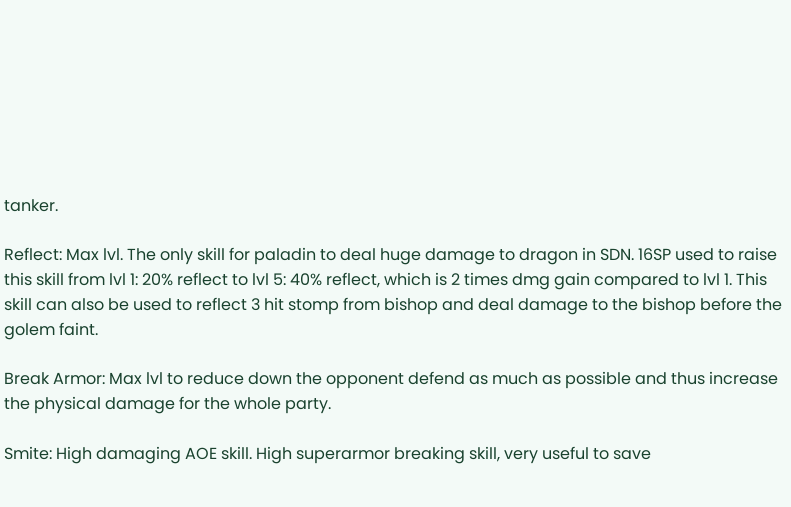tanker.

Reflect: Max lvl. The only skill for paladin to deal huge damage to dragon in SDN. 16SP used to raise this skill from lvl 1: 20% reflect to lvl 5: 40% reflect, which is 2 times dmg gain compared to lvl 1. This skill can also be used to reflect 3 hit stomp from bishop and deal damage to the bishop before the golem faint.

Break Armor: Max lvl to reduce down the opponent defend as much as possible and thus increase the physical damage for the whole party.

Smite: High damaging AOE skill. High superarmor breaking skill, very useful to save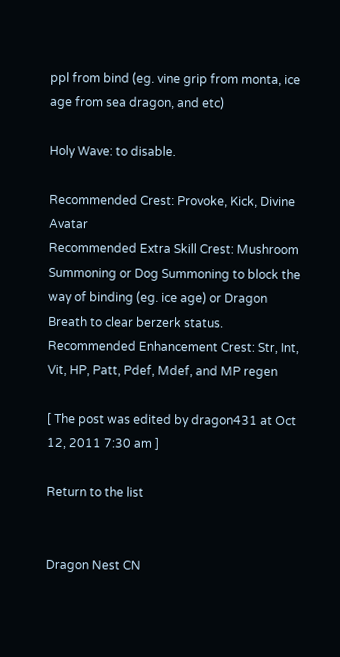ppl from bind (eg. vine grip from monta, ice age from sea dragon, and etc)

Holy Wave: to disable.

Recommended Crest: Provoke, Kick, Divine Avatar
Recommended Extra Skill Crest: Mushroom Summoning or Dog Summoning to block the way of binding (eg. ice age) or Dragon Breath to clear berzerk status.
Recommended Enhancement Crest: Str, Int, Vit, HP, Patt, Pdef, Mdef, and MP regen

[ The post was edited by dragon431 at Oct 12, 2011 7:30 am ]

Return to the list


Dragon Nest CN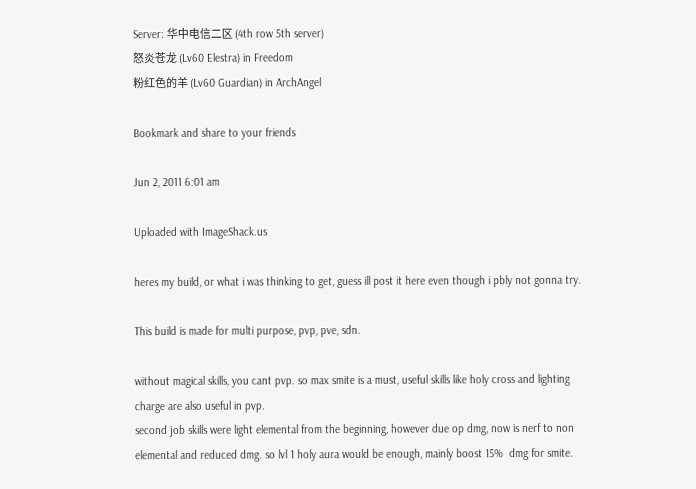Server: 华中电信二区 (4th row 5th server)
怒炎苍龙 (Lv60 Elestra) in Freedom
粉红色的羊 (Lv60 Guardian) in ArchAngel

Bookmark and share to your friends

Jun 2, 2011 6:01 am

Uploaded with ImageShack.us

heres my build, or what i was thinking to get, guess ill post it here even though i pbly not gonna try.

This build is made for multi purpose, pvp, pve, sdn.

without magical skills, you cant pvp. so max smite is a must, useful skills like holy cross and lighting charge are also useful in pvp.
second job skills were light elemental from the beginning, however due op dmg, now is nerf to non elemental and reduced dmg. so lvl 1 holy aura would be enough, mainly boost 15%  dmg for smite.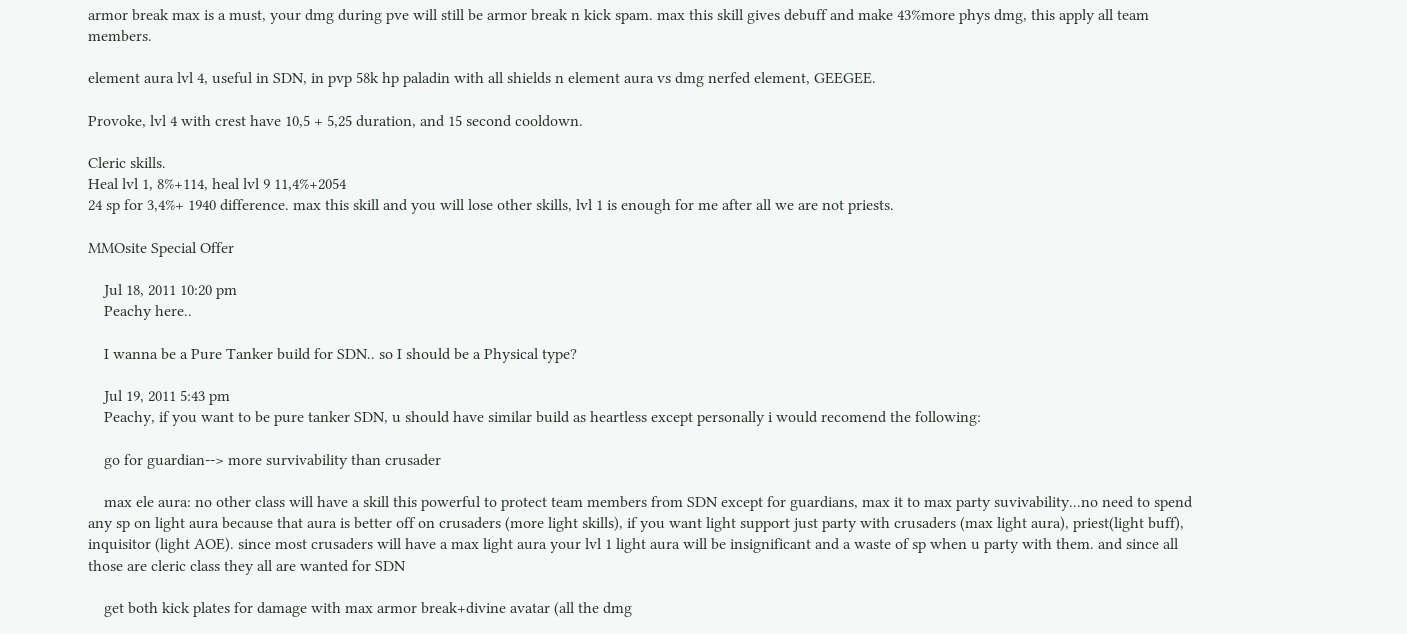armor break max is a must, your dmg during pve will still be armor break n kick spam. max this skill gives debuff and make 43%more phys dmg, this apply all team members.

element aura lvl 4, useful in SDN, in pvp 58k hp paladin with all shields n element aura vs dmg nerfed element, GEEGEE.

Provoke, lvl 4 with crest have 10,5 + 5,25 duration, and 15 second cooldown.

Cleric skills.
Heal lvl 1, 8%+114, heal lvl 9 11,4%+2054
24 sp for 3,4%+ 1940 difference. max this skill and you will lose other skills, lvl 1 is enough for me after all we are not priests.

MMOsite Special Offer

    Jul 18, 2011 10:20 pm
    Peachy here..

    I wanna be a Pure Tanker build for SDN.. so I should be a Physical type?

    Jul 19, 2011 5:43 pm
    Peachy, if you want to be pure tanker SDN, u should have similar build as heartless except personally i would recomend the following:

    go for guardian--> more survivability than crusader

    max ele aura: no other class will have a skill this powerful to protect team members from SDN except for guardians, max it to max party suvivability...no need to spend any sp on light aura because that aura is better off on crusaders (more light skills), if you want light support just party with crusaders (max light aura), priest(light buff), inquisitor (light AOE). since most crusaders will have a max light aura your lvl 1 light aura will be insignificant and a waste of sp when u party with them. and since all those are cleric class they all are wanted for SDN

    get both kick plates for damage with max armor break+divine avatar (all the dmg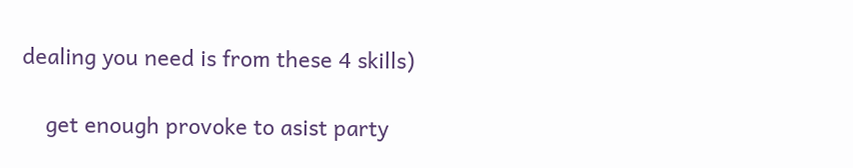dealing you need is from these 4 skills)

    get enough provoke to asist party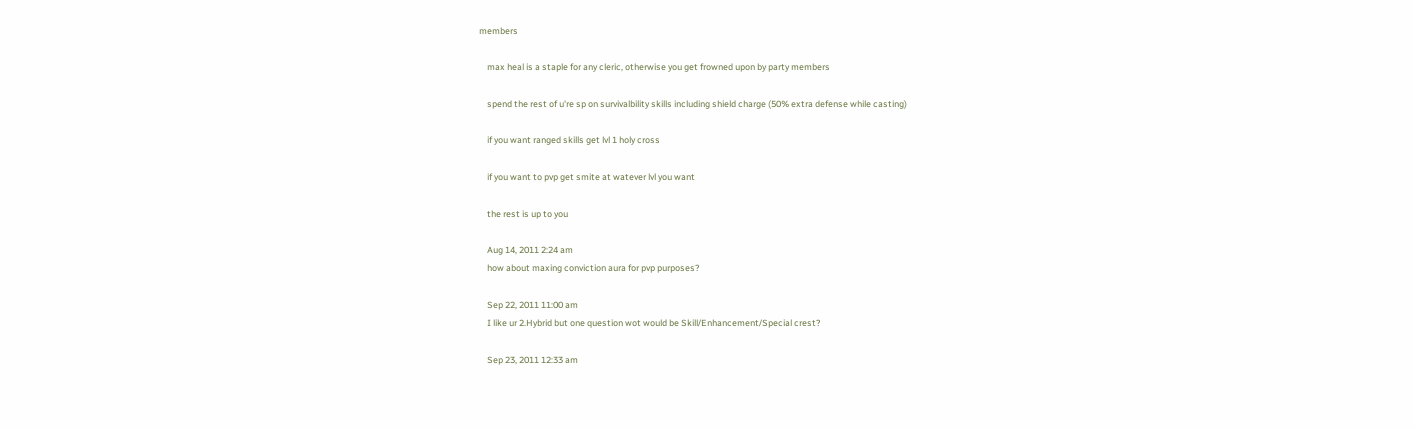members

    max heal is a staple for any cleric, otherwise you get frowned upon by party members

    spend the rest of u're sp on survivalbility skills including shield charge (50% extra defense while casting)

    if you want ranged skills get lvl 1 holy cross

    if you want to pvp get smite at watever lvl you want

    the rest is up to you

    Aug 14, 2011 2:24 am
    how about maxing conviction aura for pvp purposes?

    Sep 22, 2011 11:00 am
    I like ur 2.Hybrid but one question wot would be Skill/Enhancement/Special crest?

    Sep 23, 2011 12:33 am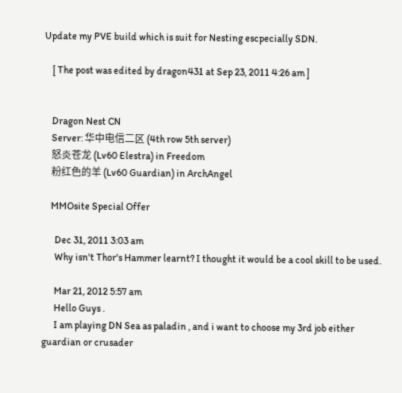Update my PVE build which is suit for Nesting escpecially SDN.

    [ The post was edited by dragon431 at Sep 23, 2011 4:26 am ]


    Dragon Nest CN
    Server: 华中电信二区 (4th row 5th server)
    怒炎苍龙 (Lv60 Elestra) in Freedom
    粉红色的羊 (Lv60 Guardian) in ArchAngel

    MMOsite Special Offer

      Dec 31, 2011 3:03 am
      Why isn't Thor's Hammer learnt? I thought it would be a cool skill to be used.

      Mar 21, 2012 5:57 am
      Hello Guys .
      I am playing DN Sea as paladin , and i want to choose my 3rd job either guardian or crusader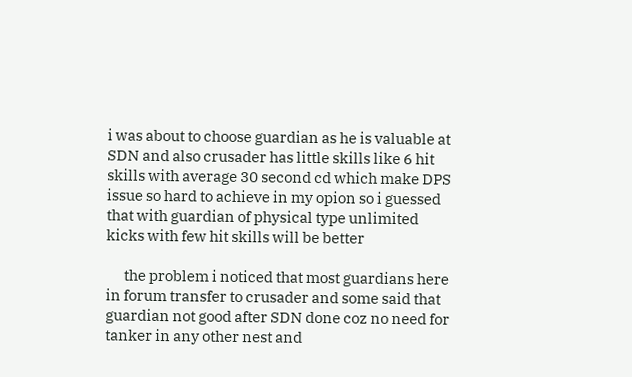i was about to choose guardian as he is valuable at SDN and also crusader has little skills like 6 hit skills with average 30 second cd which make DPS issue so hard to achieve in my opion so i guessed that with guardian of physical type unlimited kicks with few hit skills will be better

      the problem i noticed that most guardians here in forum transfer to crusader and some said that guardian not good after SDN done coz no need for tanker in any other nest and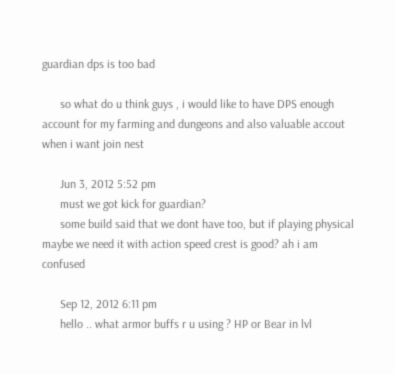guardian dps is too bad

      so what do u think guys , i would like to have DPS enough account for my farming and dungeons and also valuable accout when i want join nest

      Jun 3, 2012 5:52 pm
      must we got kick for guardian?
      some build said that we dont have too, but if playing physical maybe we need it with action speed crest is good? ah i am confused

      Sep 12, 2012 6:11 pm
      hello .. what armor buffs r u using ? HP or Bear in lvl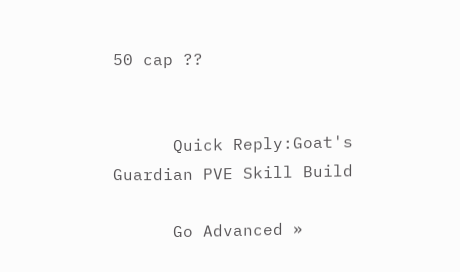50 cap ??


      Quick Reply:Goat's Guardian PVE Skill Build

      Go Advanced »